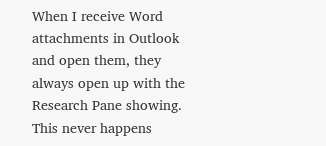When I receive Word attachments in Outlook and open them, they always open up with the Research Pane showing. This never happens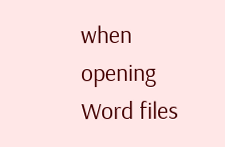when opening Word files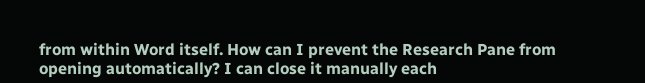from within Word itself. How can I prevent the Research Pane from opening automatically? I can close it manually each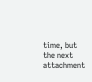time, but the next attachment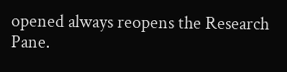opened always reopens the Research Pane.